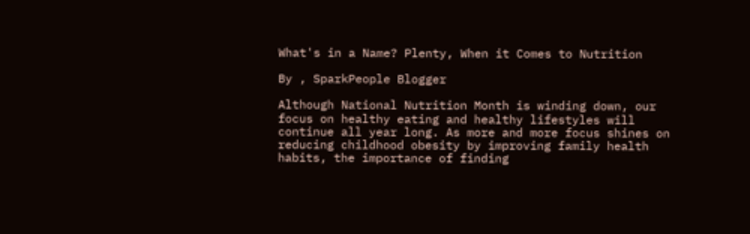What's in a Name? Plenty, When it Comes to Nutrition

By , SparkPeople Blogger

Although National Nutrition Month is winding down, our focus on healthy eating and healthy lifestyles will continue all year long. As more and more focus shines on reducing childhood obesity by improving family health habits, the importance of finding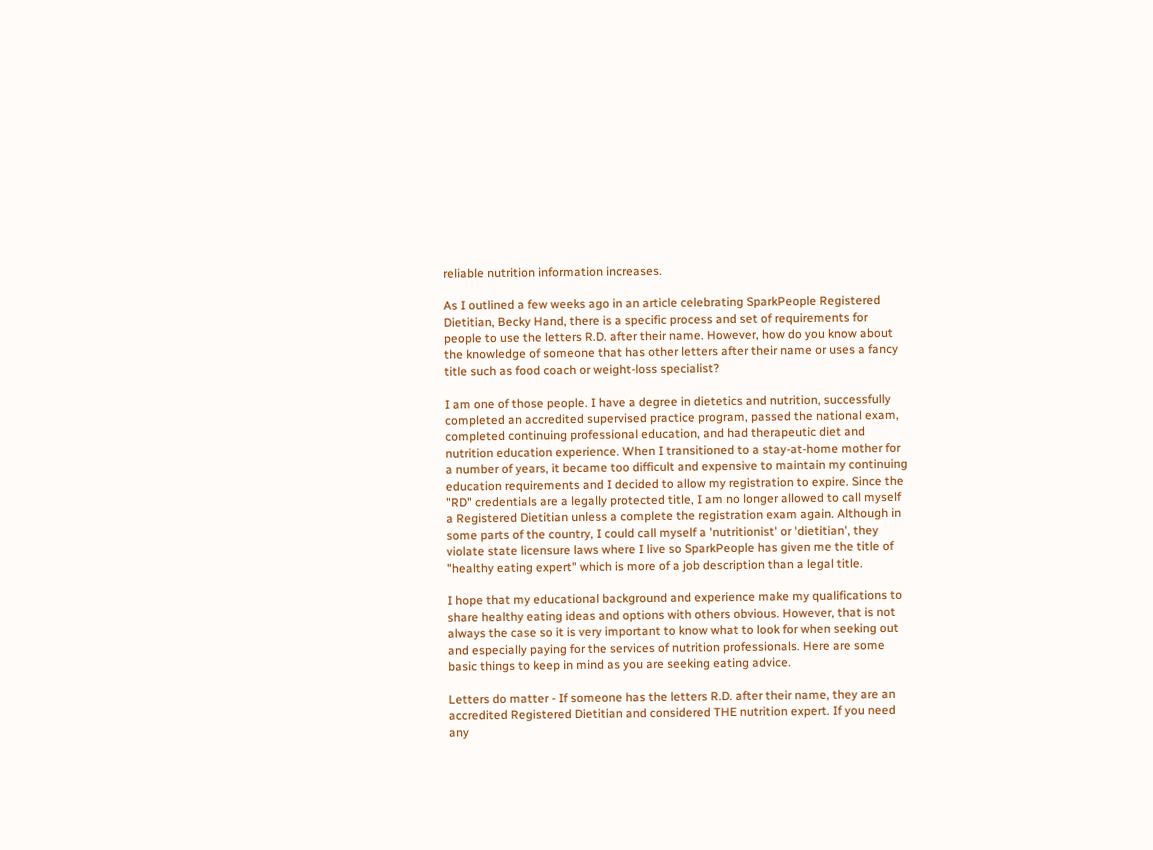reliable nutrition information increases.

As I outlined a few weeks ago in an article celebrating SparkPeople Registered Dietitian, Becky Hand, there is a specific process and set of requirements for people to use the letters R.D. after their name. However, how do you know about the knowledge of someone that has other letters after their name or uses a fancy title such as food coach or weight-loss specialist?

I am one of those people. I have a degree in dietetics and nutrition, successfully completed an accredited supervised practice program, passed the national exam, completed continuing professional education, and had therapeutic diet and nutrition education experience. When I transitioned to a stay-at-home mother for a number of years, it became too difficult and expensive to maintain my continuing education requirements and I decided to allow my registration to expire. Since the "RD" credentials are a legally protected title, I am no longer allowed to call myself a Registered Dietitian unless a complete the registration exam again. Although in some parts of the country, I could call myself a 'nutritionist' or 'dietitian', they violate state licensure laws where I live so SparkPeople has given me the title of "healthy eating expert" which is more of a job description than a legal title.

I hope that my educational background and experience make my qualifications to share healthy eating ideas and options with others obvious. However, that is not always the case so it is very important to know what to look for when seeking out and especially paying for the services of nutrition professionals. Here are some basic things to keep in mind as you are seeking eating advice.

Letters do matter - If someone has the letters R.D. after their name, they are an accredited Registered Dietitian and considered THE nutrition expert. If you need any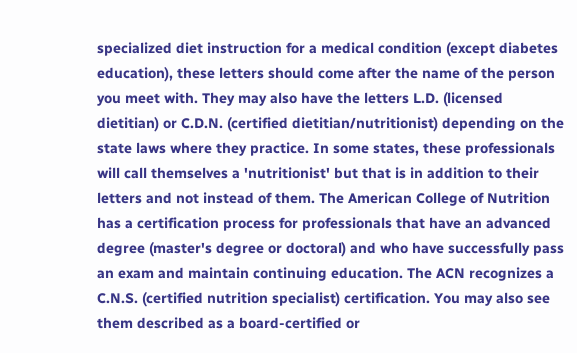specialized diet instruction for a medical condition (except diabetes education), these letters should come after the name of the person you meet with. They may also have the letters L.D. (licensed dietitian) or C.D.N. (certified dietitian/nutritionist) depending on the state laws where they practice. In some states, these professionals will call themselves a 'nutritionist' but that is in addition to their letters and not instead of them. The American College of Nutrition has a certification process for professionals that have an advanced degree (master's degree or doctoral) and who have successfully pass an exam and maintain continuing education. The ACN recognizes a C.N.S. (certified nutrition specialist) certification. You may also see them described as a board-certified or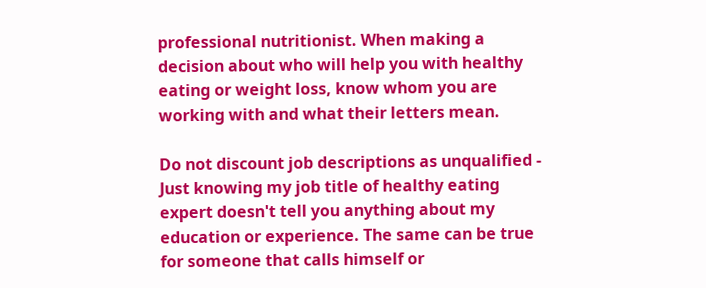professional nutritionist. When making a decision about who will help you with healthy eating or weight loss, know whom you are working with and what their letters mean.

Do not discount job descriptions as unqualified - Just knowing my job title of healthy eating expert doesn't tell you anything about my education or experience. The same can be true for someone that calls himself or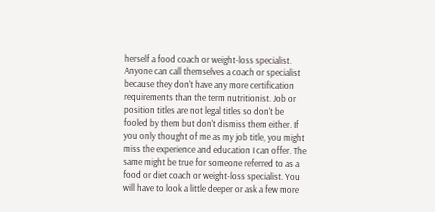herself a food coach or weight-loss specialist. Anyone can call themselves a coach or specialist because they don't have any more certification requirements than the term nutritionist. Job or position titles are not legal titles so don't be fooled by them but don't dismiss them either. If you only thought of me as my job title, you might miss the experience and education I can offer. The same might be true for someone referred to as a food or diet coach or weight-loss specialist. You will have to look a little deeper or ask a few more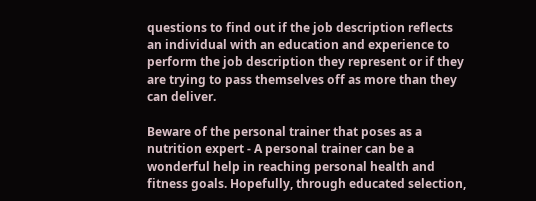questions to find out if the job description reflects an individual with an education and experience to perform the job description they represent or if they are trying to pass themselves off as more than they can deliver.

Beware of the personal trainer that poses as a nutrition expert - A personal trainer can be a wonderful help in reaching personal health and fitness goals. Hopefully, through educated selection,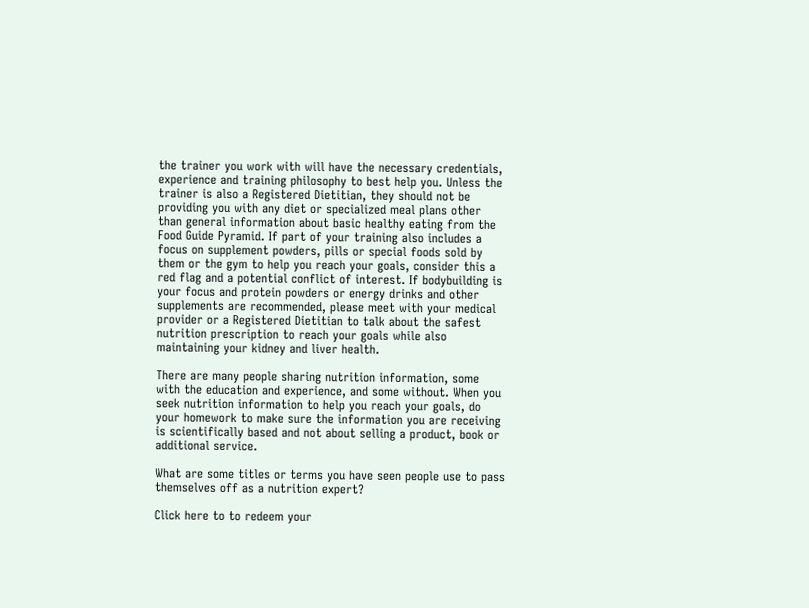the trainer you work with will have the necessary credentials, experience and training philosophy to best help you. Unless the trainer is also a Registered Dietitian, they should not be providing you with any diet or specialized meal plans other than general information about basic healthy eating from the Food Guide Pyramid. If part of your training also includes a focus on supplement powders, pills or special foods sold by them or the gym to help you reach your goals, consider this a red flag and a potential conflict of interest. If bodybuilding is your focus and protein powders or energy drinks and other supplements are recommended, please meet with your medical provider or a Registered Dietitian to talk about the safest nutrition prescription to reach your goals while also maintaining your kidney and liver health.

There are many people sharing nutrition information, some with the education and experience, and some without. When you seek nutrition information to help you reach your goals, do your homework to make sure the information you are receiving is scientifically based and not about selling a product, book or additional service.

What are some titles or terms you have seen people use to pass themselves off as a nutrition expert?

Click here to to redeem your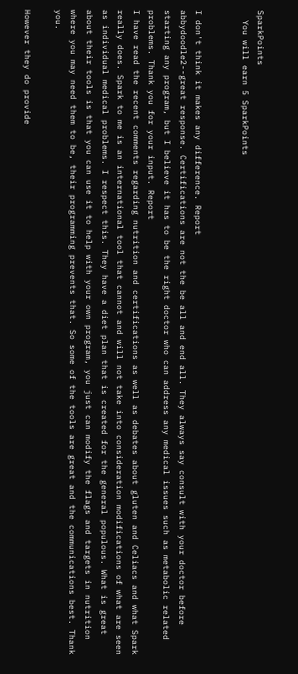SparkPoints
  You will earn 5 SparkPoints


I don't think it makes any difference. Report
abbydoodle2--great response. Certifications are not the be all and end all. They always say consult with your doctor before starting any program, but I believe it has to be the right doctor who can address any medical issues such as metabolic related problems. Thank you for your input. Report
I have read the recent comments regarding nutrition and certifications as well as debates about gluten and Celiacs and what Spark really does. Spark to me is an international tool that cannot and will not take into consideration modifications of what are seen as individual medical problems. I respect this. They have a diet plan that is created for the general populous. What is great about their tools is that you can use it to help with your own program, you just can modify the flags and targets in nutrition where you may need them to be, their programming prevents that. So some of the tools are great and the communications best. Thank you.

However they do provide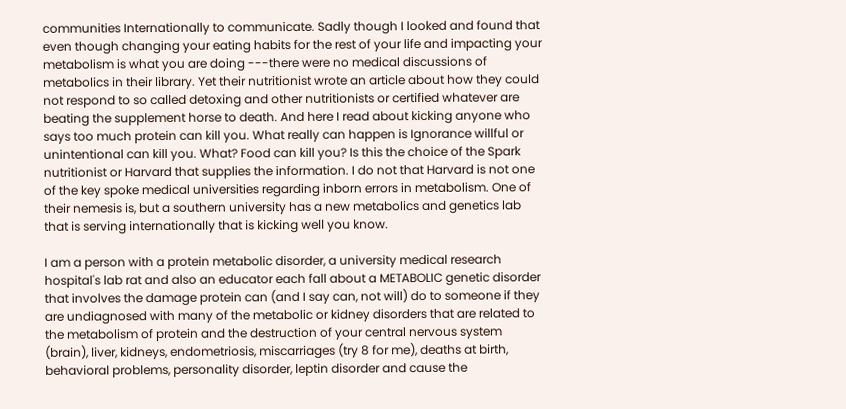communities Internationally to communicate. Sadly though I looked and found that even though changing your eating habits for the rest of your life and impacting your metabolism is what you are doing ---there were no medical discussions of metabolics in their library. Yet their nutritionist wrote an article about how they could not respond to so called detoxing and other nutritionists or certified whatever are beating the supplement horse to death. And here I read about kicking anyone who says too much protein can kill you. What really can happen is Ignorance willful or unintentional can kill you. What? Food can kill you? Is this the choice of the Spark nutritionist or Harvard that supplies the information. I do not that Harvard is not one of the key spoke medical universities regarding inborn errors in metabolism. One of their nemesis is, but a southern university has a new metabolics and genetics lab that is serving internationally that is kicking well you know.

I am a person with a protein metabolic disorder, a university medical research hospital's lab rat and also an educator each fall about a METABOLIC genetic disorder that involves the damage protein can (and I say can, not will) do to someone if they are undiagnosed with many of the metabolic or kidney disorders that are related to the metabolism of protein and the destruction of your central nervous system (brain), liver, kidneys, endometriosis, miscarriages (try 8 for me), deaths at birth, behavioral problems, personality disorder, leptin disorder and cause the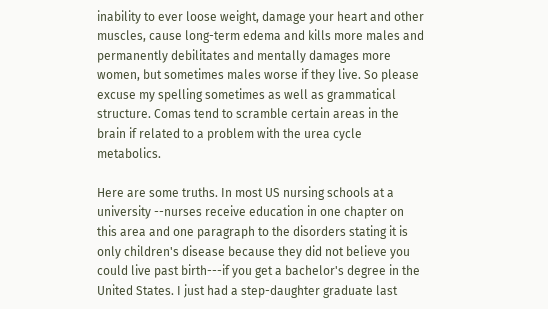inability to ever loose weight, damage your heart and other muscles, cause long-term edema and kills more males and permanently debilitates and mentally damages more women, but sometimes males worse if they live. So please excuse my spelling sometimes as well as grammatical structure. Comas tend to scramble certain areas in the brain if related to a problem with the urea cycle metabolics.

Here are some truths. In most US nursing schools at a university --nurses receive education in one chapter on this area and one paragraph to the disorders stating it is only children's disease because they did not believe you could live past birth---if you get a bachelor's degree in the United States. I just had a step-daughter graduate last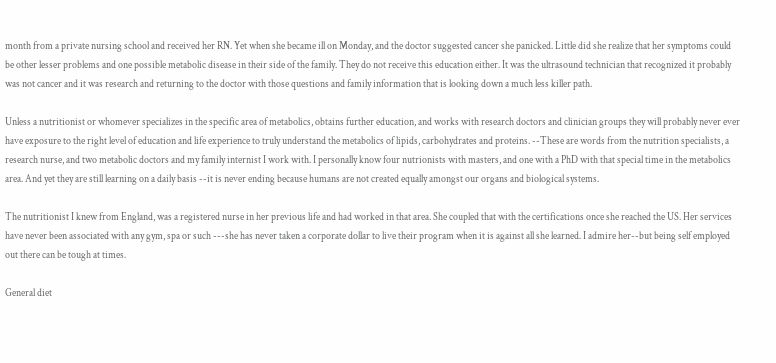month from a private nursing school and received her RN. Yet when she became ill on Monday, and the doctor suggested cancer she panicked. Little did she realize that her symptoms could be other lesser problems and one possible metabolic disease in their side of the family. They do not receive this education either. It was the ultrasound technician that recognized it probably was not cancer and it was research and returning to the doctor with those questions and family information that is looking down a much less killer path.

Unless a nutritionist or whomever specializes in the specific area of metabolics, obtains further education, and works with research doctors and clinician groups they will probably never ever have exposure to the right level of education and life experience to truly understand the metabolics of lipids, carbohydrates and proteins. --These are words from the nutrition specialists, a research nurse, and two metabolic doctors and my family internist I work with. I personally know four nutrionists with masters, and one with a PhD with that special time in the metabolics area. And yet they are still learning on a daily basis --it is never ending because humans are not created equally amongst our organs and biological systems.

The nutritionist I knew from England, was a registered nurse in her previous life and had worked in that area. She coupled that with the certifications once she reached the US. Her services have never been associated with any gym, spa or such ---she has never taken a corporate dollar to live their program when it is against all she learned. I admire her--but being self employed out there can be tough at times.

General diet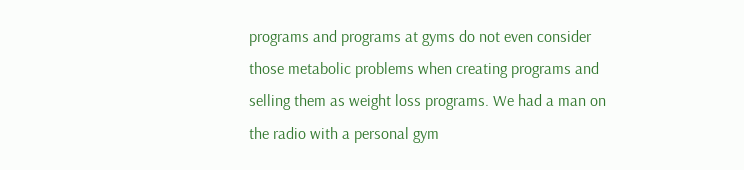programs and programs at gyms do not even consider those metabolic problems when creating programs and selling them as weight loss programs. We had a man on the radio with a personal gym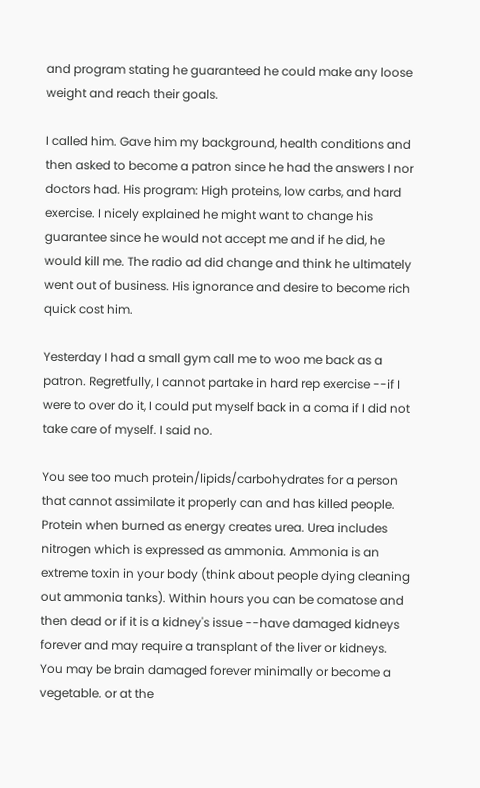and program stating he guaranteed he could make any loose weight and reach their goals.

I called him. Gave him my background, health conditions and then asked to become a patron since he had the answers I nor doctors had. His program: High proteins, low carbs, and hard exercise. I nicely explained he might want to change his guarantee since he would not accept me and if he did, he would kill me. The radio ad did change and think he ultimately went out of business. His ignorance and desire to become rich quick cost him.

Yesterday I had a small gym call me to woo me back as a patron. Regretfully, I cannot partake in hard rep exercise --if I were to over do it, I could put myself back in a coma if I did not take care of myself. I said no.

You see too much protein/lipids/carbohydrates for a person that cannot assimilate it properly can and has killed people. Protein when burned as energy creates urea. Urea includes nitrogen which is expressed as ammonia. Ammonia is an extreme toxin in your body (think about people dying cleaning out ammonia tanks). Within hours you can be comatose and then dead or if it is a kidney's issue --have damaged kidneys forever and may require a transplant of the liver or kidneys. You may be brain damaged forever minimally or become a vegetable. or at the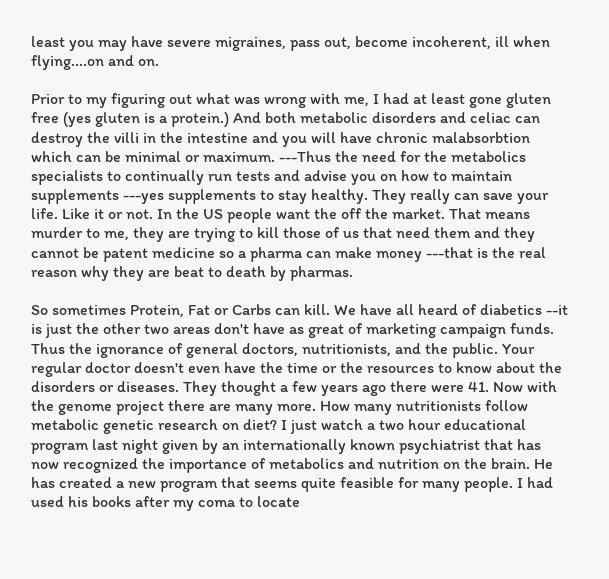least you may have severe migraines, pass out, become incoherent, ill when flying....on and on.

Prior to my figuring out what was wrong with me, I had at least gone gluten free (yes gluten is a protein.) And both metabolic disorders and celiac can destroy the villi in the intestine and you will have chronic malabsorbtion which can be minimal or maximum. ---Thus the need for the metabolics specialists to continually run tests and advise you on how to maintain supplements ---yes supplements to stay healthy. They really can save your life. Like it or not. In the US people want the off the market. That means murder to me, they are trying to kill those of us that need them and they cannot be patent medicine so a pharma can make money ---that is the real reason why they are beat to death by pharmas.

So sometimes Protein, Fat or Carbs can kill. We have all heard of diabetics --it is just the other two areas don't have as great of marketing campaign funds. Thus the ignorance of general doctors, nutritionists, and the public. Your regular doctor doesn't even have the time or the resources to know about the disorders or diseases. They thought a few years ago there were 41. Now with the genome project there are many more. How many nutritionists follow metabolic genetic research on diet? I just watch a two hour educational program last night given by an internationally known psychiatrist that has now recognized the importance of metabolics and nutrition on the brain. He has created a new program that seems quite feasible for many people. I had used his books after my coma to locate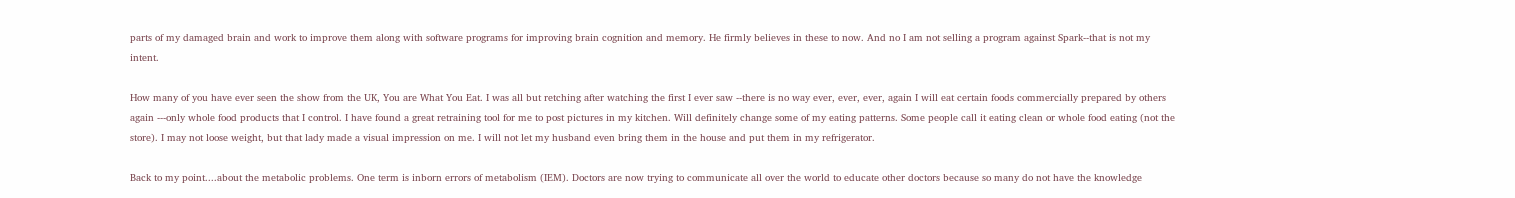parts of my damaged brain and work to improve them along with software programs for improving brain cognition and memory. He firmly believes in these to now. And no I am not selling a program against Spark--that is not my intent.

How many of you have ever seen the show from the UK, You are What You Eat. I was all but retching after watching the first I ever saw --there is no way ever, ever, ever, again I will eat certain foods commercially prepared by others again ---only whole food products that I control. I have found a great retraining tool for me to post pictures in my kitchen. Will definitely change some of my eating patterns. Some people call it eating clean or whole food eating (not the store). I may not loose weight, but that lady made a visual impression on me. I will not let my husband even bring them in the house and put them in my refrigerator.

Back to my point....about the metabolic problems. One term is inborn errors of metabolism (IEM). Doctors are now trying to communicate all over the world to educate other doctors because so many do not have the knowledge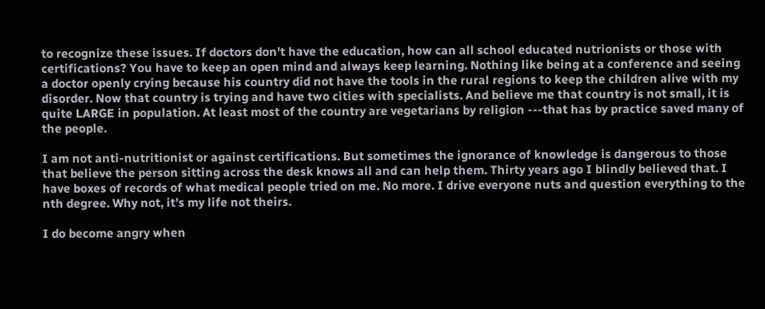to recognize these issues. If doctors don't have the education, how can all school educated nutrionists or those with certifications? You have to keep an open mind and always keep learning. Nothing like being at a conference and seeing a doctor openly crying because his country did not have the tools in the rural regions to keep the children alive with my disorder. Now that country is trying and have two cities with specialists. And believe me that country is not small, it is quite LARGE in population. At least most of the country are vegetarians by religion ---that has by practice saved many of the people.

I am not anti-nutritionist or against certifications. But sometimes the ignorance of knowledge is dangerous to those that believe the person sitting across the desk knows all and can help them. Thirty years ago I blindly believed that. I have boxes of records of what medical people tried on me. No more. I drive everyone nuts and question everything to the nth degree. Why not, it's my life not theirs.

I do become angry when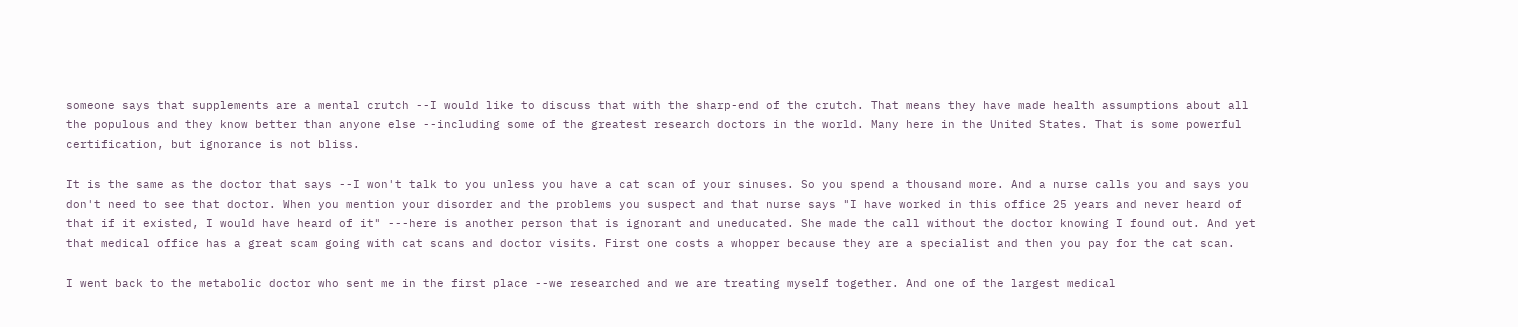someone says that supplements are a mental crutch --I would like to discuss that with the sharp-end of the crutch. That means they have made health assumptions about all the populous and they know better than anyone else --including some of the greatest research doctors in the world. Many here in the United States. That is some powerful certification, but ignorance is not bliss.

It is the same as the doctor that says --I won't talk to you unless you have a cat scan of your sinuses. So you spend a thousand more. And a nurse calls you and says you don't need to see that doctor. When you mention your disorder and the problems you suspect and that nurse says "I have worked in this office 25 years and never heard of that if it existed, I would have heard of it" ---here is another person that is ignorant and uneducated. She made the call without the doctor knowing I found out. And yet that medical office has a great scam going with cat scans and doctor visits. First one costs a whopper because they are a specialist and then you pay for the cat scan.

I went back to the metabolic doctor who sent me in the first place --we researched and we are treating myself together. And one of the largest medical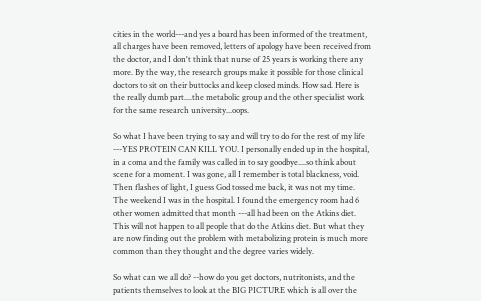cities in the world---and yes a board has been informed of the treatment, all charges have been removed, letters of apology have been received from the doctor, and I don't think that nurse of 25 years is working there any more. By the way, the research groups make it possible for those clinical doctors to sit on their buttocks and keep closed minds. How sad. Here is the really dumb part....the metabolic group and the other specialist work for the same research university...oops.

So what I have been trying to say and will try to do for the rest of my life ---YES PROTEIN CAN KILL YOU. I personally ended up in the hospital, in a coma and the family was called in to say goodbye....so think about scene for a moment. I was gone, all I remember is total blackness, void. Then flashes of light, I guess God tossed me back, it was not my time. The weekend I was in the hospital. I found the emergency room had 6 other women admitted that month ---all had been on the Atkins diet. This will not happen to all people that do the Atkins diet. But what they are now finding out the problem with metabolizing protein is much more common than they thought and the degree varies widely.

So what can we all do? --how do you get doctors, nutritonists, and the patients themselves to look at the BIG PICTURE which is all over the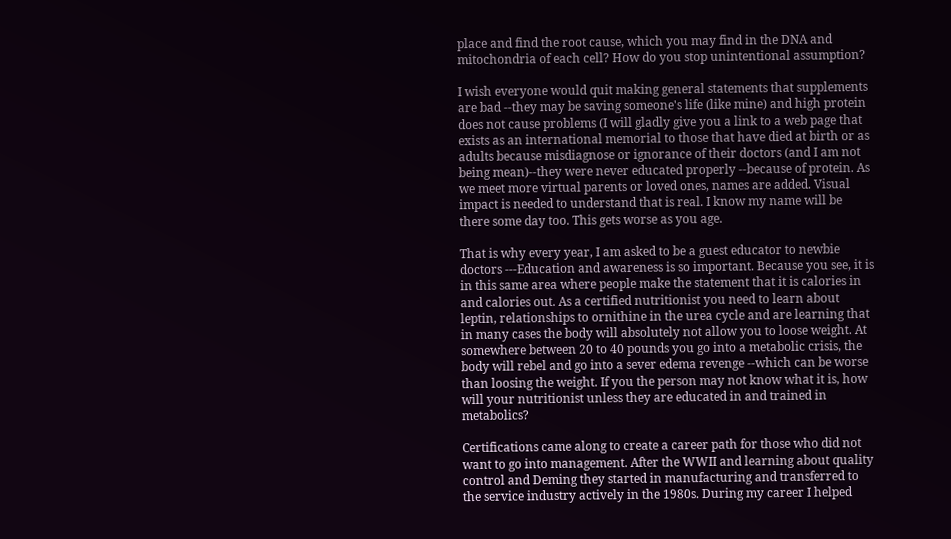place and find the root cause, which you may find in the DNA and mitochondria of each cell? How do you stop unintentional assumption?

I wish everyone would quit making general statements that supplements are bad --they may be saving someone's life (like mine) and high protein does not cause problems (I will gladly give you a link to a web page that exists as an international memorial to those that have died at birth or as adults because misdiagnose or ignorance of their doctors (and I am not being mean)--they were never educated properly --because of protein. As we meet more virtual parents or loved ones, names are added. Visual impact is needed to understand that is real. I know my name will be there some day too. This gets worse as you age.

That is why every year, I am asked to be a guest educator to newbie doctors ---Education and awareness is so important. Because you see, it is in this same area where people make the statement that it is calories in and calories out. As a certified nutritionist you need to learn about leptin, relationships to ornithine in the urea cycle and are learning that in many cases the body will absolutely not allow you to loose weight. At somewhere between 20 to 40 pounds you go into a metabolic crisis, the body will rebel and go into a sever edema revenge --which can be worse than loosing the weight. If you the person may not know what it is, how will your nutritionist unless they are educated in and trained in metabolics?

Certifications came along to create a career path for those who did not want to go into management. After the WWII and learning about quality control and Deming they started in manufacturing and transferred to the service industry actively in the 1980s. During my career I helped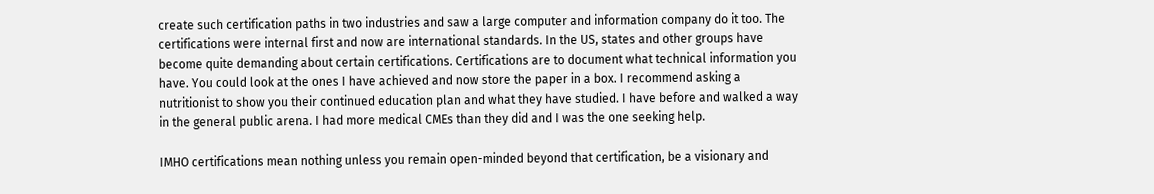create such certification paths in two industries and saw a large computer and information company do it too. The certifications were internal first and now are international standards. In the US, states and other groups have become quite demanding about certain certifications. Certifications are to document what technical information you have. You could look at the ones I have achieved and now store the paper in a box. I recommend asking a nutritionist to show you their continued education plan and what they have studied. I have before and walked a way in the general public arena. I had more medical CMEs than they did and I was the one seeking help.

IMHO certifications mean nothing unless you remain open-minded beyond that certification, be a visionary and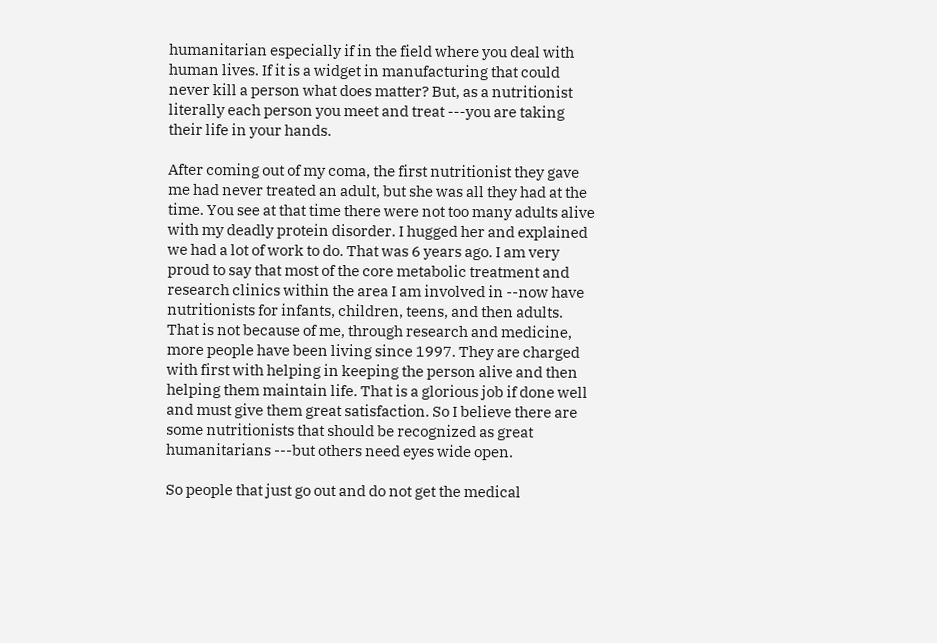humanitarian especially if in the field where you deal with human lives. If it is a widget in manufacturing that could never kill a person what does matter? But, as a nutritionist literally each person you meet and treat ---you are taking their life in your hands.

After coming out of my coma, the first nutritionist they gave me had never treated an adult, but she was all they had at the time. You see at that time there were not too many adults alive with my deadly protein disorder. I hugged her and explained we had a lot of work to do. That was 6 years ago. I am very proud to say that most of the core metabolic treatment and research clinics within the area I am involved in --now have nutritionists for infants, children, teens, and then adults. That is not because of me, through research and medicine, more people have been living since 1997. They are charged with first with helping in keeping the person alive and then helping them maintain life. That is a glorious job if done well and must give them great satisfaction. So I believe there are some nutritionists that should be recognized as great humanitarians ---but others need eyes wide open.

So people that just go out and do not get the medical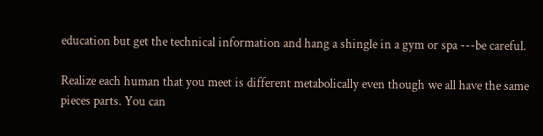education but get the technical information and hang a shingle in a gym or spa ---be careful.

Realize each human that you meet is different metabolically even though we all have the same pieces parts. You can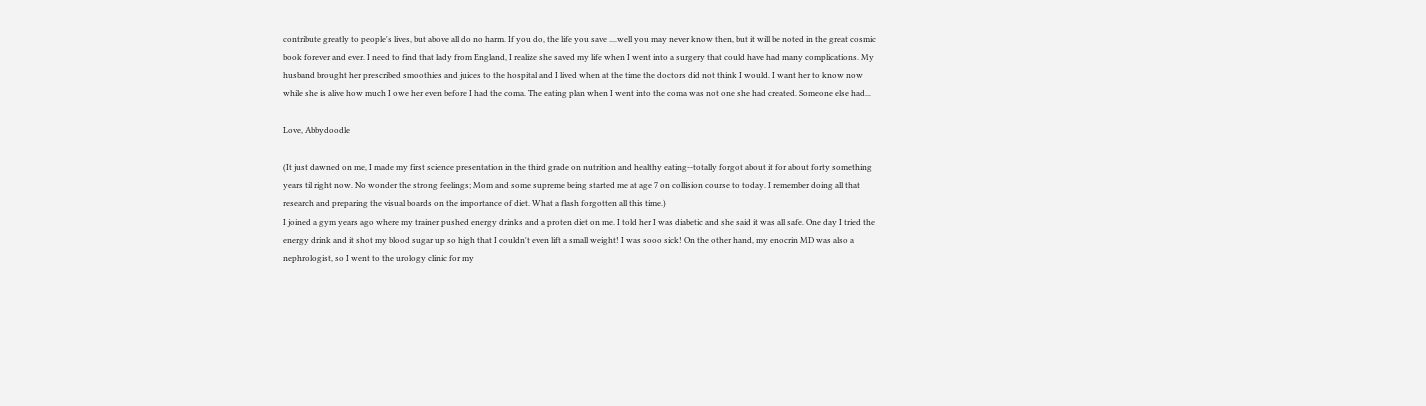contribute greatly to people's lives, but above all do no harm. If you do, the life you save ....well you may never know then, but it will be noted in the great cosmic book forever and ever. I need to find that lady from England, I realize she saved my life when I went into a surgery that could have had many complications. My husband brought her prescribed smoothies and juices to the hospital and I lived when at the time the doctors did not think I would. I want her to know now while she is alive how much I owe her even before I had the coma. The eating plan when I went into the coma was not one she had created. Someone else had...

Love, Abbydoodle

(It just dawned on me, I made my first science presentation in the third grade on nutrition and healthy eating--totally forgot about it for about forty something years til right now. No wonder the strong feelings; Mom and some supreme being started me at age 7 on collision course to today. I remember doing all that research and preparing the visual boards on the importance of diet. What a flash forgotten all this time.)
I joined a gym years ago where my trainer pushed energy drinks and a proten diet on me. I told her I was diabetic and she said it was all safe. One day I tried the energy drink and it shot my blood sugar up so high that I couldn't even lift a small weight! I was sooo sick! On the other hand, my enocrin MD was also a nephrologist, so I went to the urology clinic for my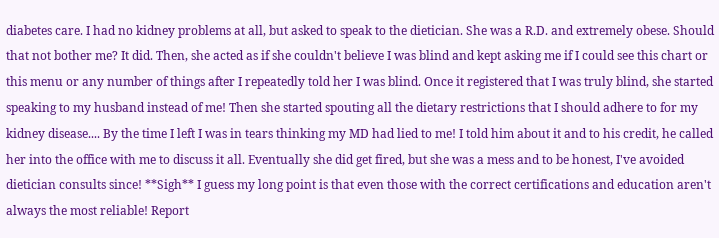diabetes care. I had no kidney problems at all, but asked to speak to the dietician. She was a R.D. and extremely obese. Should that not bother me? It did. Then, she acted as if she couldn't believe I was blind and kept asking me if I could see this chart or this menu or any number of things after I repeatedly told her I was blind. Once it registered that I was truly blind, she started speaking to my husband instead of me! Then she started spouting all the dietary restrictions that I should adhere to for my kidney disease.... By the time I left I was in tears thinking my MD had lied to me! I told him about it and to his credit, he called her into the office with me to discuss it all. Eventually she did get fired, but she was a mess and to be honest, I've avoided dietician consults since! **Sigh** I guess my long point is that even those with the correct certifications and education aren't always the most reliable! Report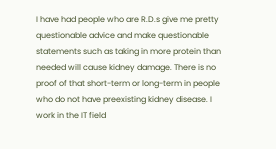I have had people who are R.D.s give me pretty questionable advice and make questionable statements such as taking in more protein than needed will cause kidney damage. There is no proof of that short-term or long-term in people who do not have preexisting kidney disease. I work in the IT field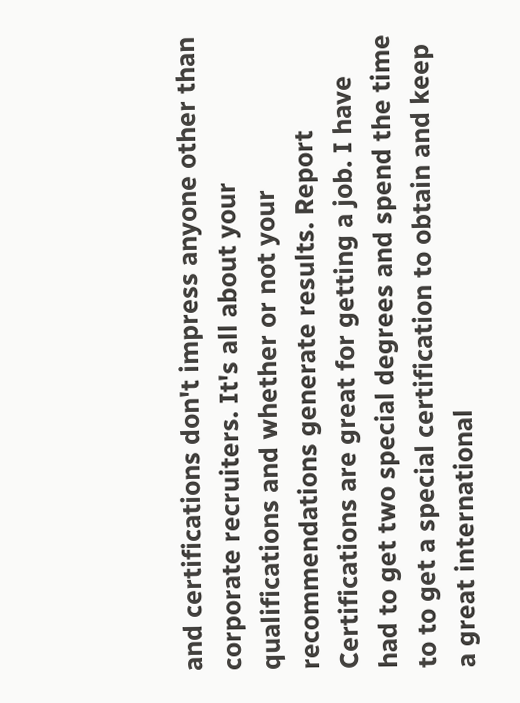and certifications don't impress anyone other than corporate recruiters. It's all about your qualifications and whether or not your recommendations generate results. Report
Certifications are great for getting a job. I have had to get two special degrees and spend the time to to get a special certification to obtain and keep a great international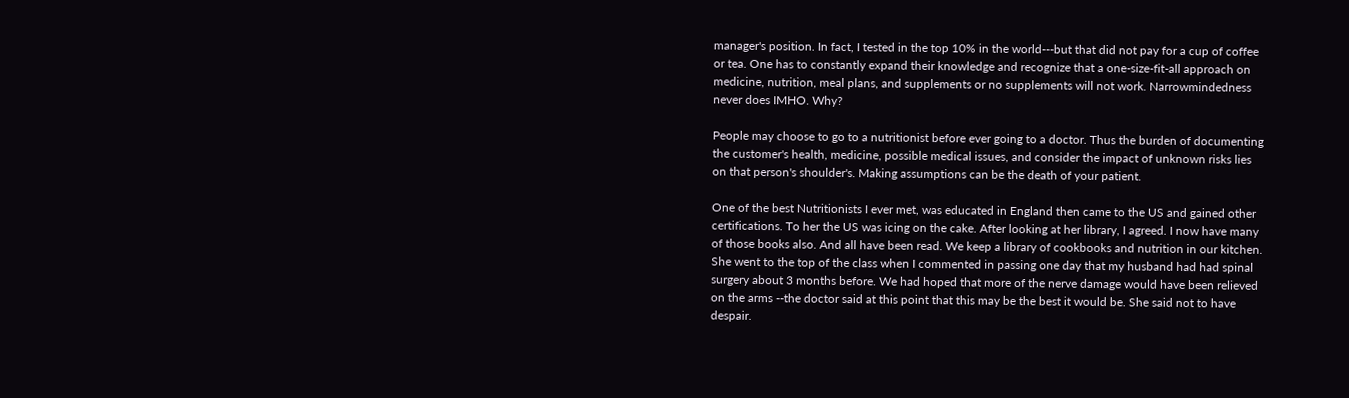manager's position. In fact, I tested in the top 10% in the world---but that did not pay for a cup of coffee or tea. One has to constantly expand their knowledge and recognize that a one-size-fit-all approach on medicine, nutrition, meal plans, and supplements or no supplements will not work. Narrowmindedness never does IMHO. Why?

People may choose to go to a nutritionist before ever going to a doctor. Thus the burden of documenting the customer's health, medicine, possible medical issues, and consider the impact of unknown risks lies on that person's shoulder's. Making assumptions can be the death of your patient.

One of the best Nutritionists I ever met, was educated in England then came to the US and gained other certifications. To her the US was icing on the cake. After looking at her library, I agreed. I now have many of those books also. And all have been read. We keep a library of cookbooks and nutrition in our kitchen. She went to the top of the class when I commented in passing one day that my husband had had spinal surgery about 3 months before. We had hoped that more of the nerve damage would have been relieved on the arms --the doctor said at this point that this may be the best it would be. She said not to have despair.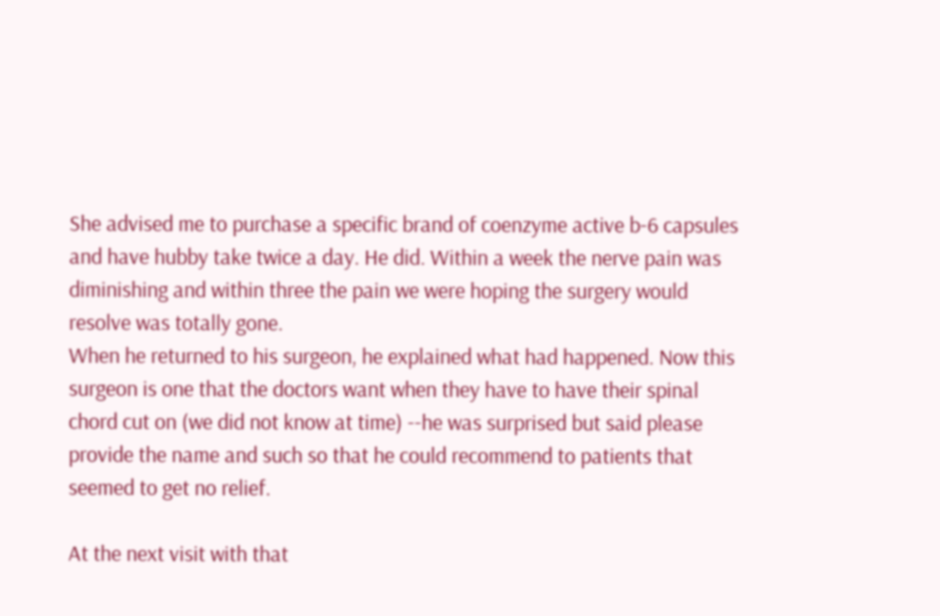She advised me to purchase a specific brand of coenzyme active b-6 capsules and have hubby take twice a day. He did. Within a week the nerve pain was diminishing and within three the pain we were hoping the surgery would resolve was totally gone.
When he returned to his surgeon, he explained what had happened. Now this surgeon is one that the doctors want when they have to have their spinal chord cut on (we did not know at time) --he was surprised but said please provide the name and such so that he could recommend to patients that seemed to get no relief.

At the next visit with that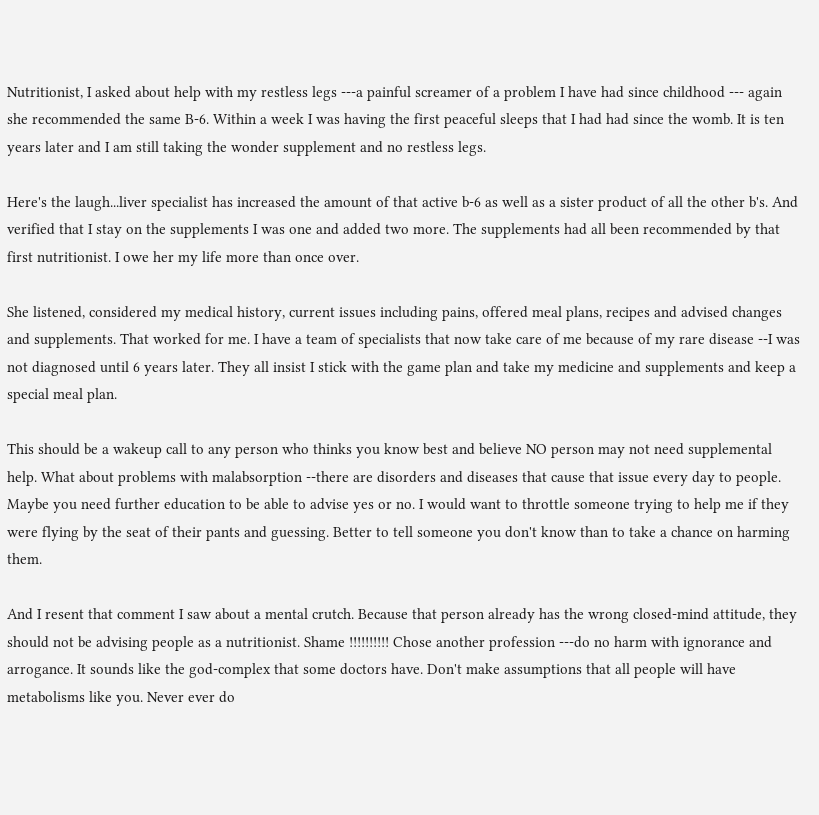Nutritionist, I asked about help with my restless legs ---a painful screamer of a problem I have had since childhood --- again she recommended the same B-6. Within a week I was having the first peaceful sleeps that I had had since the womb. It is ten years later and I am still taking the wonder supplement and no restless legs.

Here's the laugh...liver specialist has increased the amount of that active b-6 as well as a sister product of all the other b's. And verified that I stay on the supplements I was one and added two more. The supplements had all been recommended by that first nutritionist. I owe her my life more than once over.

She listened, considered my medical history, current issues including pains, offered meal plans, recipes and advised changes and supplements. That worked for me. I have a team of specialists that now take care of me because of my rare disease --I was not diagnosed until 6 years later. They all insist I stick with the game plan and take my medicine and supplements and keep a special meal plan.

This should be a wakeup call to any person who thinks you know best and believe NO person may not need supplemental help. What about problems with malabsorption --there are disorders and diseases that cause that issue every day to people. Maybe you need further education to be able to advise yes or no. I would want to throttle someone trying to help me if they were flying by the seat of their pants and guessing. Better to tell someone you don't know than to take a chance on harming them.

And I resent that comment I saw about a mental crutch. Because that person already has the wrong closed-mind attitude, they should not be advising people as a nutritionist. Shame !!!!!!!!!! Chose another profession ---do no harm with ignorance and arrogance. It sounds like the god-complex that some doctors have. Don't make assumptions that all people will have metabolisms like you. Never ever do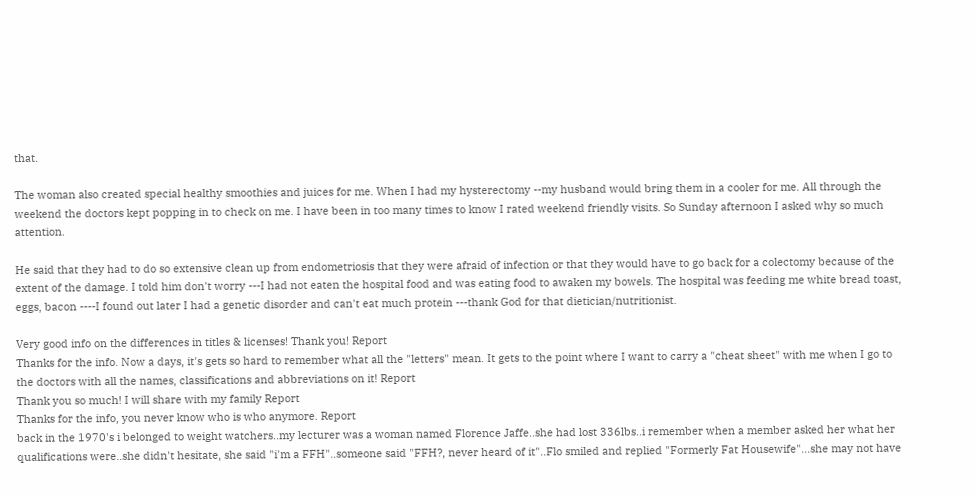that.

The woman also created special healthy smoothies and juices for me. When I had my hysterectomy --my husband would bring them in a cooler for me. All through the weekend the doctors kept popping in to check on me. I have been in too many times to know I rated weekend friendly visits. So Sunday afternoon I asked why so much attention.

He said that they had to do so extensive clean up from endometriosis that they were afraid of infection or that they would have to go back for a colectomy because of the extent of the damage. I told him don't worry ---I had not eaten the hospital food and was eating food to awaken my bowels. The hospital was feeding me white bread toast, eggs, bacon ----I found out later I had a genetic disorder and can't eat much protein ---thank God for that dietician/nutritionist.

Very good info on the differences in titles & licenses! Thank you! Report
Thanks for the info. Now a days, it's gets so hard to remember what all the "letters" mean. It gets to the point where I want to carry a "cheat sheet" with me when I go to the doctors with all the names, classifications and abbreviations on it! Report
Thank you so much! I will share with my family Report
Thanks for the info, you never know who is who anymore. Report
back in the 1970's i belonged to weight watchers..my lecturer was a woman named Florence Jaffe..she had lost 336lbs..i remember when a member asked her what her qualifications were..she didn't hesitate, she said "i'm a FFH"..someone said "FFH?, never heard of it"..Flo smiled and replied "Formerly Fat Housewife"...she may not have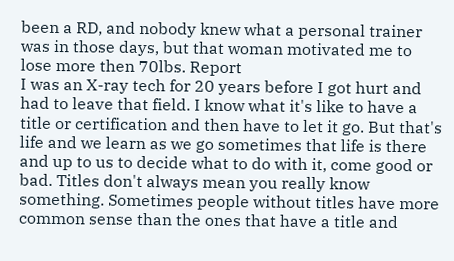been a RD, and nobody knew what a personal trainer was in those days, but that woman motivated me to lose more then 70lbs. Report
I was an X-ray tech for 20 years before I got hurt and had to leave that field. I know what it's like to have a title or certification and then have to let it go. But that's life and we learn as we go sometimes that life is there and up to us to decide what to do with it, come good or bad. Titles don't always mean you really know something. Sometimes people without titles have more common sense than the ones that have a title and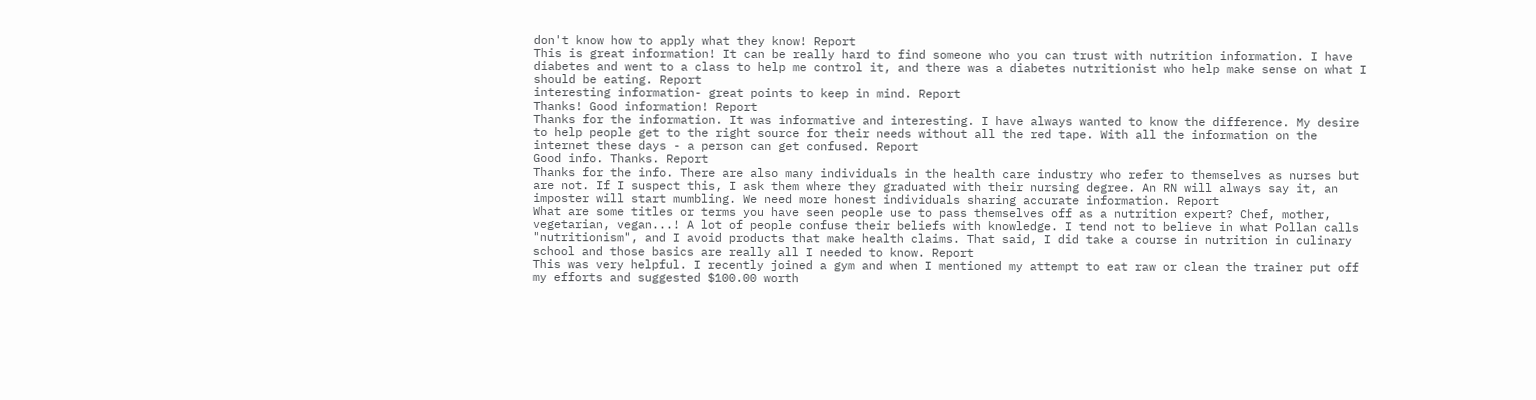don't know how to apply what they know! Report
This is great information! It can be really hard to find someone who you can trust with nutrition information. I have diabetes and went to a class to help me control it, and there was a diabetes nutritionist who help make sense on what I should be eating. Report
interesting information- great points to keep in mind. Report
Thanks! Good information! Report
Thanks for the information. It was informative and interesting. I have always wanted to know the difference. My desire to help people get to the right source for their needs without all the red tape. With all the information on the internet these days - a person can get confused. Report
Good info. Thanks. Report
Thanks for the info. There are also many individuals in the health care industry who refer to themselves as nurses but are not. If I suspect this, I ask them where they graduated with their nursing degree. An RN will always say it, an imposter will start mumbling. We need more honest individuals sharing accurate information. Report
What are some titles or terms you have seen people use to pass themselves off as a nutrition expert? Chef, mother, vegetarian, vegan...! A lot of people confuse their beliefs with knowledge. I tend not to believe in what Pollan calls "nutritionism", and I avoid products that make health claims. That said, I did take a course in nutrition in culinary school and those basics are really all I needed to know. Report
This was very helpful. I recently joined a gym and when I mentioned my attempt to eat raw or clean the trainer put off my efforts and suggested $100.00 worth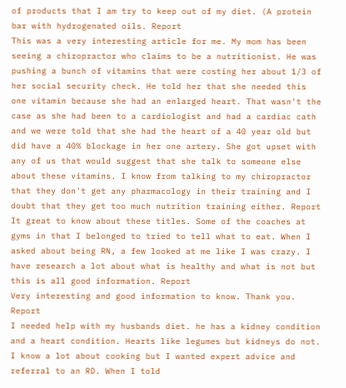of products that I am try to keep out of my diet. (A protein bar with hydrogenated oils. Report
This was a very interesting article for me. My mom has been seeing a chiropractor who claims to be a nutritionist. He was pushing a bunch of vitamins that were costing her about 1/3 of her social security check. He told her that she needed this one vitamin because she had an enlarged heart. That wasn't the case as she had been to a cardiologist and had a cardiac cath and we were told that she had the heart of a 40 year old but did have a 40% blockage in her one artery. She got upset with any of us that would suggest that she talk to someone else about these vitamins. I know from talking to my chiropractor that they don't get any pharmacology in their training and I doubt that they get too much nutrition training either. Report
It great to know about these titles. Some of the coaches at gyms in that I belonged to tried to tell what to eat. When I asked about being RN, a few looked at me like I was crazy. I have research a lot about what is healthy and what is not but this is all good information. Report
Very interesting and good information to know. Thank you. Report
I needed help with my husbands diet. he has a kidney condition and a heart condition. Hearts like legumes but kidneys do not. I know a lot about cooking but I wanted expert advice and referral to an RD. When I told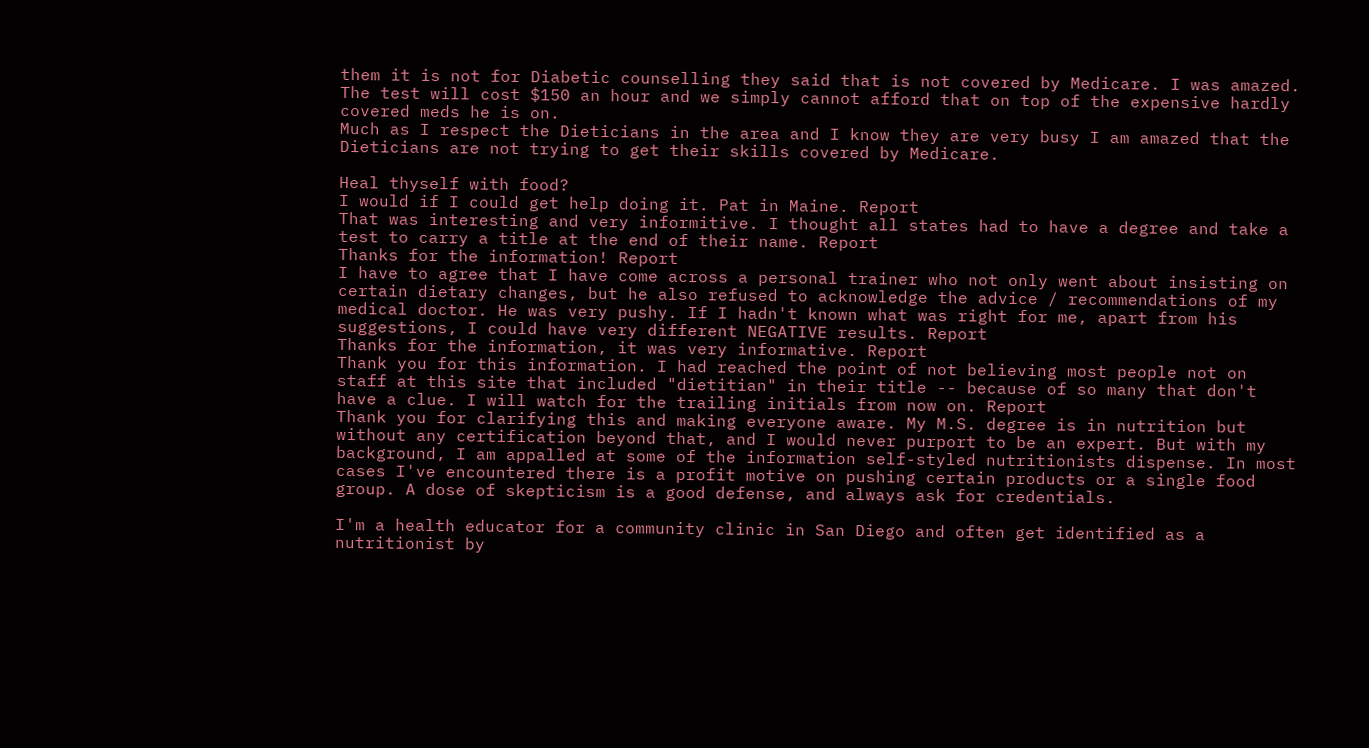them it is not for Diabetic counselling they said that is not covered by Medicare. I was amazed. The test will cost $150 an hour and we simply cannot afford that on top of the expensive hardly covered meds he is on.
Much as I respect the Dieticians in the area and I know they are very busy I am amazed that the Dieticians are not trying to get their skills covered by Medicare.

Heal thyself with food?
I would if I could get help doing it. Pat in Maine. Report
That was interesting and very informitive. I thought all states had to have a degree and take a test to carry a title at the end of their name. Report
Thanks for the information! Report
I have to agree that I have come across a personal trainer who not only went about insisting on certain dietary changes, but he also refused to acknowledge the advice / recommendations of my medical doctor. He was very pushy. If I hadn't known what was right for me, apart from his suggestions, I could have very different NEGATIVE results. Report
Thanks for the information, it was very informative. Report
Thank you for this information. I had reached the point of not believing most people not on staff at this site that included "dietitian" in their title -- because of so many that don't have a clue. I will watch for the trailing initials from now on. Report
Thank you for clarifying this and making everyone aware. My M.S. degree is in nutrition but without any certification beyond that, and I would never purport to be an expert. But with my background, I am appalled at some of the information self-styled nutritionists dispense. In most cases I've encountered there is a profit motive on pushing certain products or a single food group. A dose of skepticism is a good defense, and always ask for credentials.

I'm a health educator for a community clinic in San Diego and often get identified as a nutritionist by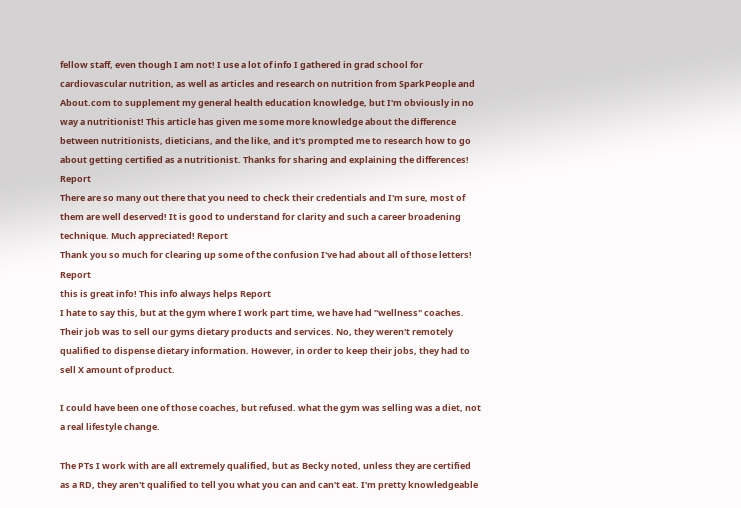fellow staff, even though I am not! I use a lot of info I gathered in grad school for cardiovascular nutrition, as well as articles and research on nutrition from SparkPeople and About.com to supplement my general health education knowledge, but I'm obviously in no way a nutritionist! This article has given me some more knowledge about the difference between nutritionists, dieticians, and the like, and it's prompted me to research how to go about getting certified as a nutritionist. Thanks for sharing and explaining the differences! Report
There are so many out there that you need to check their credentials and I'm sure, most of them are well deserved! It is good to understand for clarity and such a career broadening technique. Much appreciated! Report
Thank you so much for clearing up some of the confusion I've had about all of those letters! Report
this is great info! This info always helps Report
I hate to say this, but at the gym where I work part time, we have had "wellness" coaches. Their job was to sell our gyms dietary products and services. No, they weren't remotely qualified to dispense dietary information. However, in order to keep their jobs, they had to sell X amount of product.

I could have been one of those coaches, but refused. what the gym was selling was a diet, not a real lifestyle change.

The PTs I work with are all extremely qualified, but as Becky noted, unless they are certified as a RD, they aren't qualified to tell you what you can and can't eat. I'm pretty knowledgeable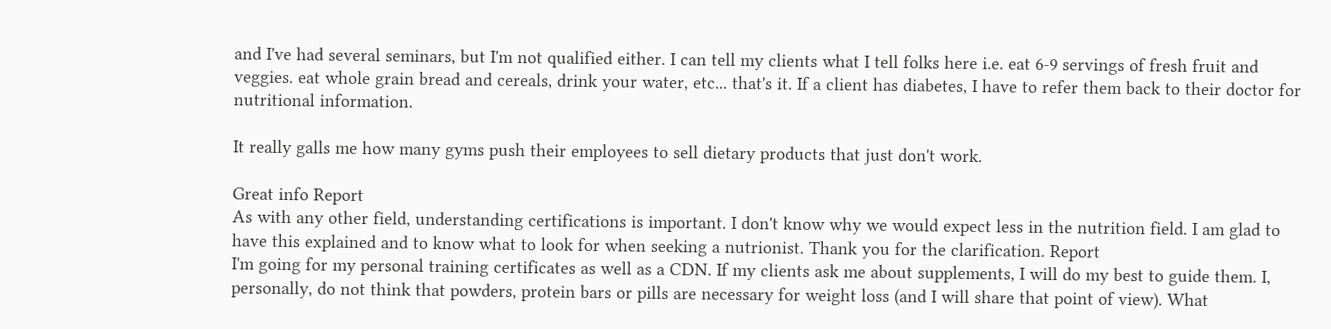and I've had several seminars, but I'm not qualified either. I can tell my clients what I tell folks here i.e. eat 6-9 servings of fresh fruit and veggies. eat whole grain bread and cereals, drink your water, etc... that's it. If a client has diabetes, I have to refer them back to their doctor for nutritional information.

It really galls me how many gyms push their employees to sell dietary products that just don't work.

Great info Report
As with any other field, understanding certifications is important. I don't know why we would expect less in the nutrition field. I am glad to have this explained and to know what to look for when seeking a nutrionist. Thank you for the clarification. Report
I'm going for my personal training certificates as well as a CDN. If my clients ask me about supplements, I will do my best to guide them. I, personally, do not think that powders, protein bars or pills are necessary for weight loss (and I will share that point of view). What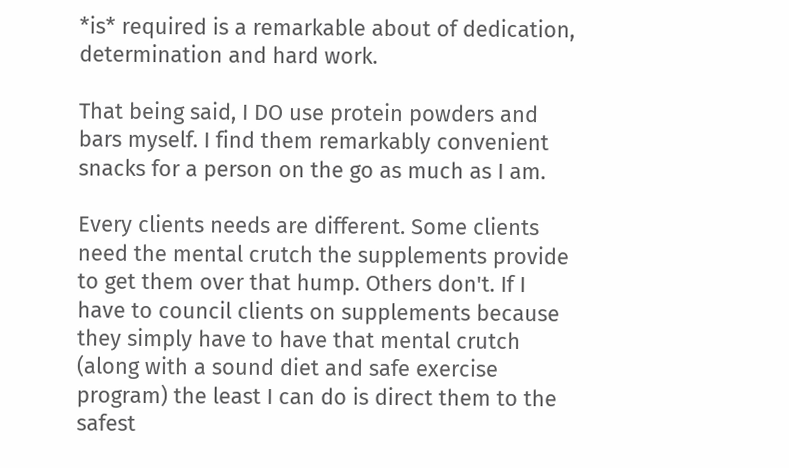*is* required is a remarkable about of dedication, determination and hard work.

That being said, I DO use protein powders and bars myself. I find them remarkably convenient snacks for a person on the go as much as I am.

Every clients needs are different. Some clients need the mental crutch the supplements provide to get them over that hump. Others don't. If I have to council clients on supplements because they simply have to have that mental crutch (along with a sound diet and safe exercise program) the least I can do is direct them to the safest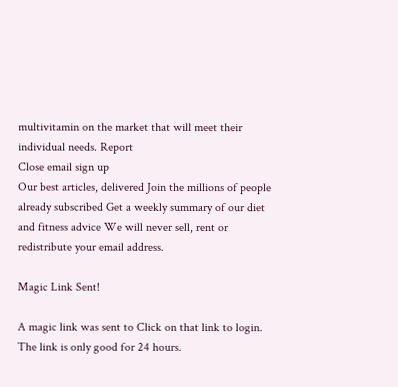multivitamin on the market that will meet their individual needs. Report
Close email sign up
Our best articles, delivered Join the millions of people already subscribed Get a weekly summary of our diet and fitness advice We will never sell, rent or redistribute your email address.

Magic Link Sent!

A magic link was sent to Click on that link to login. The link is only good for 24 hours.